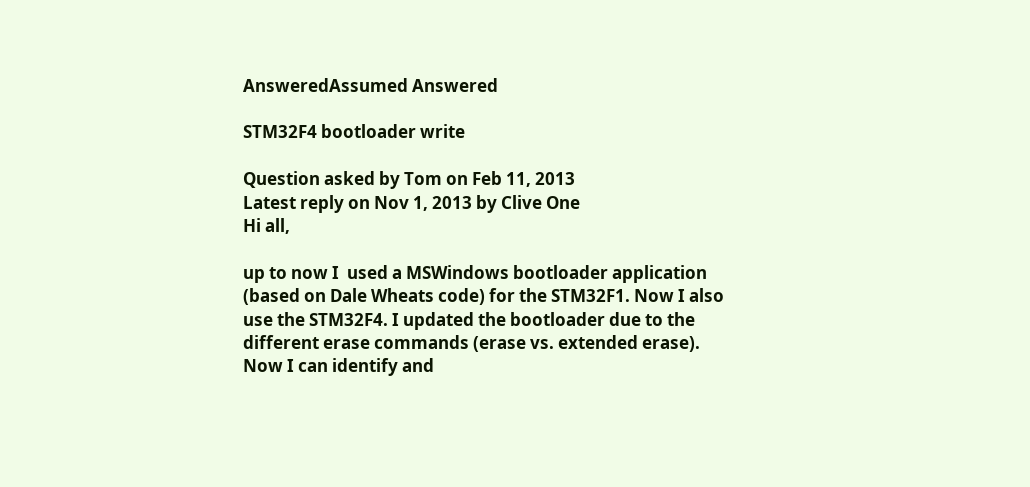AnsweredAssumed Answered

STM32F4 bootloader write

Question asked by Tom on Feb 11, 2013
Latest reply on Nov 1, 2013 by Clive One
Hi all,

up to now I  used a MSWindows bootloader application (based on Dale Wheats code) for the STM32F1. Now I also use the STM32F4. I updated the bootloader due to the different erase commands (erase vs. extended erase). Now I can identify and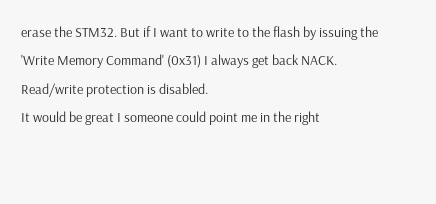erase the STM32. But if I want to write to the flash by issuing the 'Write Memory Command' (0x31) I always get back NACK. Read/write protection is disabled.
It would be great I someone could point me in the right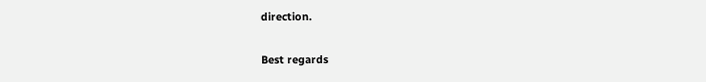direction.

Best regards